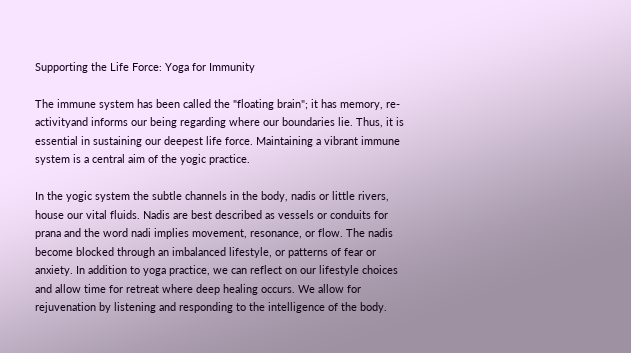Supporting the Life Force: Yoga for Immunity

The immune system has been called the "floating brain"; it has memory, re-activityand informs our being regarding where our boundaries lie. Thus, it is essential in sustaining our deepest life force. Maintaining a vibrant immune system is a central aim of the yogic practice.

In the yogic system the subtle channels in the body, nadis or little rivers, house our vital fluids. Nadis are best described as vessels or conduits for prana and the word nadi implies movement, resonance, or flow. The nadis become blocked through an imbalanced lifestyle, or patterns of fear or anxiety. In addition to yoga practice, we can reflect on our lifestyle choices and allow time for retreat where deep healing occurs. We allow for rejuvenation by listening and responding to the intelligence of the body.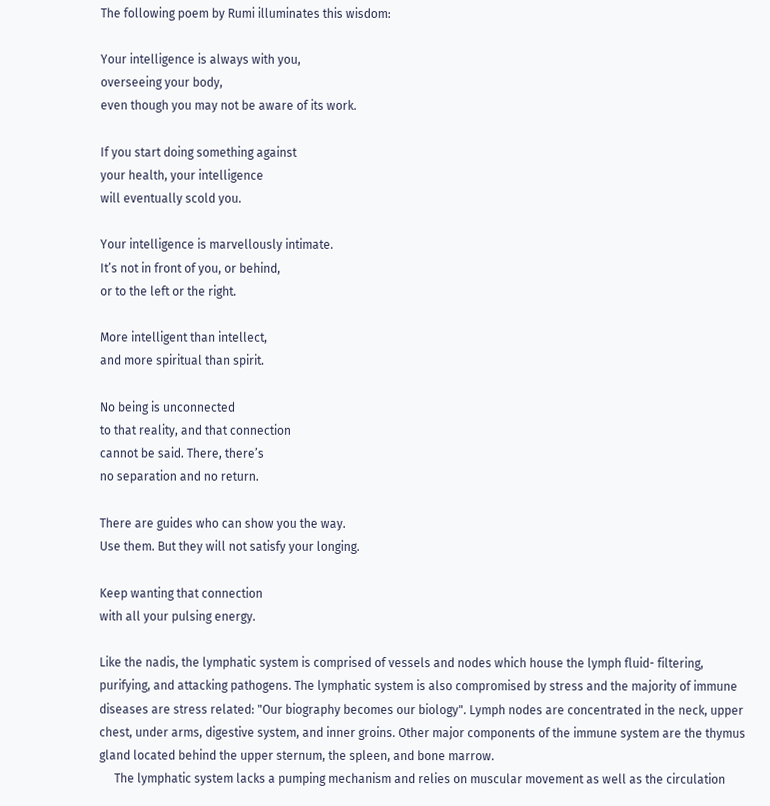The following poem by Rumi illuminates this wisdom:

Your intelligence is always with you,
overseeing your body,
even though you may not be aware of its work.

If you start doing something against
your health, your intelligence
will eventually scold you.

Your intelligence is marvellously intimate.
It’s not in front of you, or behind,
or to the left or the right.

More intelligent than intellect,
and more spiritual than spirit.

No being is unconnected
to that reality, and that connection
cannot be said. There, there’s
no separation and no return.

There are guides who can show you the way.
Use them. But they will not satisfy your longing.

Keep wanting that connection
with all your pulsing energy.

Like the nadis, the lymphatic system is comprised of vessels and nodes which house the lymph fluid- filtering, purifying, and attacking pathogens. The lymphatic system is also compromised by stress and the majority of immune diseases are stress related: "Our biography becomes our biology". Lymph nodes are concentrated in the neck, upper chest, under arms, digestive system, and inner groins. Other major components of the immune system are the thymus gland located behind the upper sternum, the spleen, and bone marrow.
     The lymphatic system lacks a pumping mechanism and relies on muscular movement as well as the circulation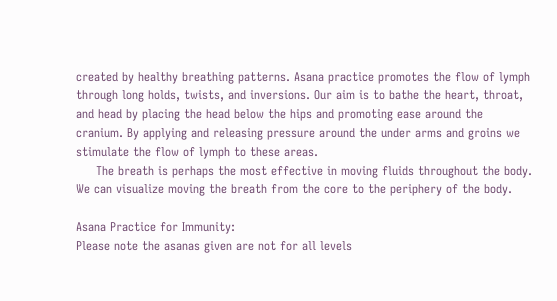created by healthy breathing patterns. Asana practice promotes the flow of lymph through long holds, twists, and inversions. Our aim is to bathe the heart, throat, and head by placing the head below the hips and promoting ease around the cranium. By applying and releasing pressure around the under arms and groins we stimulate the flow of lymph to these areas.
     The breath is perhaps the most effective in moving fluids throughout the body. We can visualize moving the breath from the core to the periphery of the body.

Asana Practice for Immunity:
Please note the asanas given are not for all levels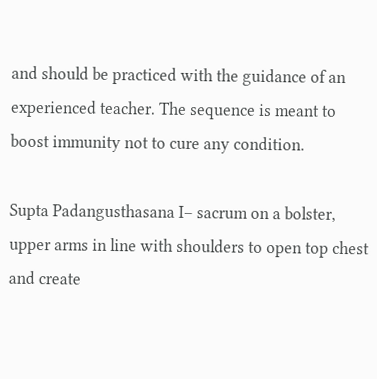and should be practiced with the guidance of an experienced teacher. The sequence is meant to boost immunity not to cure any condition.

Supta Padangusthasana I– sacrum on a bolster, upper arms in line with shoulders to open top chest and create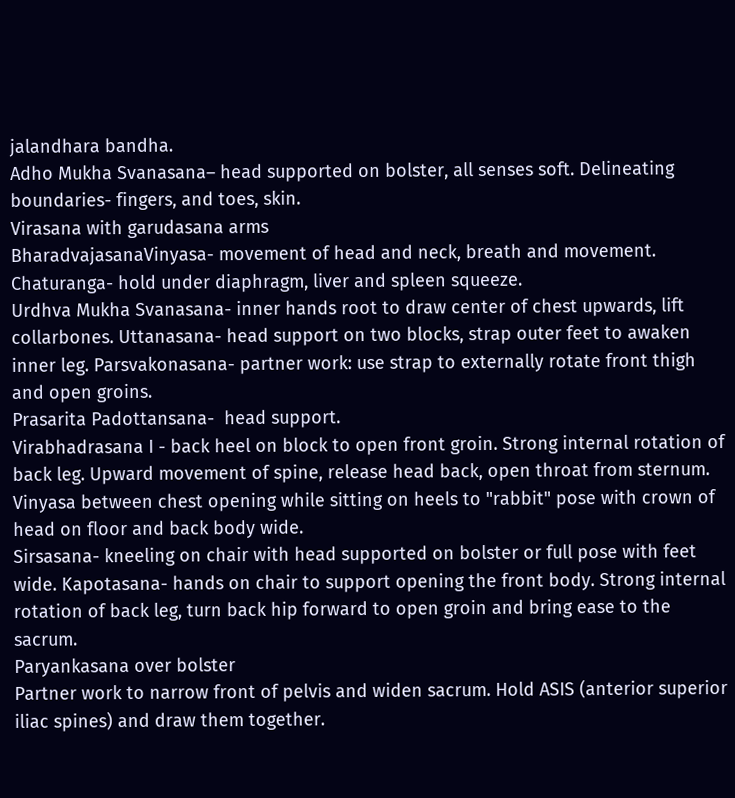jalandhara bandha.
Adho Mukha Svanasana– head supported on bolster, all senses soft. Delineating boundaries- fingers, and toes, skin.
Virasana with garudasana arms
BharadvajasanaVinyasa- movement of head and neck, breath and movement.
Chaturanga- hold under diaphragm, liver and spleen squeeze.
Urdhva Mukha Svanasana- inner hands root to draw center of chest upwards, lift collarbones. Uttanasana- head support on two blocks, strap outer feet to awaken inner leg. Parsvakonasana- partner work: use strap to externally rotate front thigh and open groins.
Prasarita Padottansana-  head support.
Virabhadrasana I - back heel on block to open front groin. Strong internal rotation of back leg. Upward movement of spine, release head back, open throat from sternum. Vinyasa between chest opening while sitting on heels to "rabbit" pose with crown of head on floor and back body wide.
Sirsasana- kneeling on chair with head supported on bolster or full pose with feet wide. Kapotasana- hands on chair to support opening the front body. Strong internal rotation of back leg, turn back hip forward to open groin and bring ease to the sacrum.
Paryankasana over bolster
Partner work to narrow front of pelvis and widen sacrum. Hold ASIS (anterior superior iliac spines) and draw them together.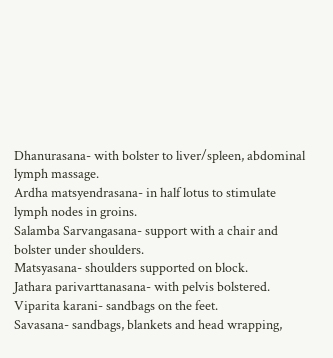Dhanurasana- with bolster to liver/spleen, abdominal lymph massage.
Ardha matsyendrasana- in half lotus to stimulate lymph nodes in groins.
Salamba Sarvangasana- support with a chair and bolster under shoulders.
Matsyasana- shoulders supported on block.
Jathara parivarttanasana- with pelvis bolstered.
Viparita karani- sandbags on the feet.
Savasana- sandbags, blankets and head wrapping,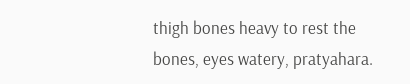thigh bones heavy to rest the bones, eyes watery, pratyahara.